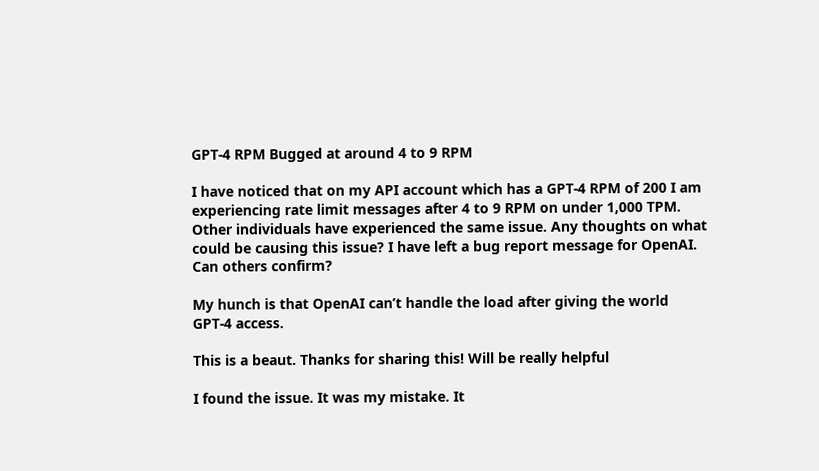GPT-4 RPM Bugged at around 4 to 9 RPM

I have noticed that on my API account which has a GPT-4 RPM of 200 I am experiencing rate limit messages after 4 to 9 RPM on under 1,000 TPM. Other individuals have experienced the same issue. Any thoughts on what could be causing this issue? I have left a bug report message for OpenAI. Can others confirm?

My hunch is that OpenAI can’t handle the load after giving the world GPT-4 access.

This is a beaut. Thanks for sharing this! Will be really helpful

I found the issue. It was my mistake. It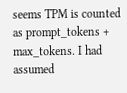seems TPM is counted as prompt_tokens + max_tokens. I had assumed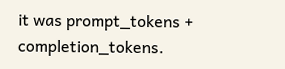it was prompt_tokens + completion_tokens.